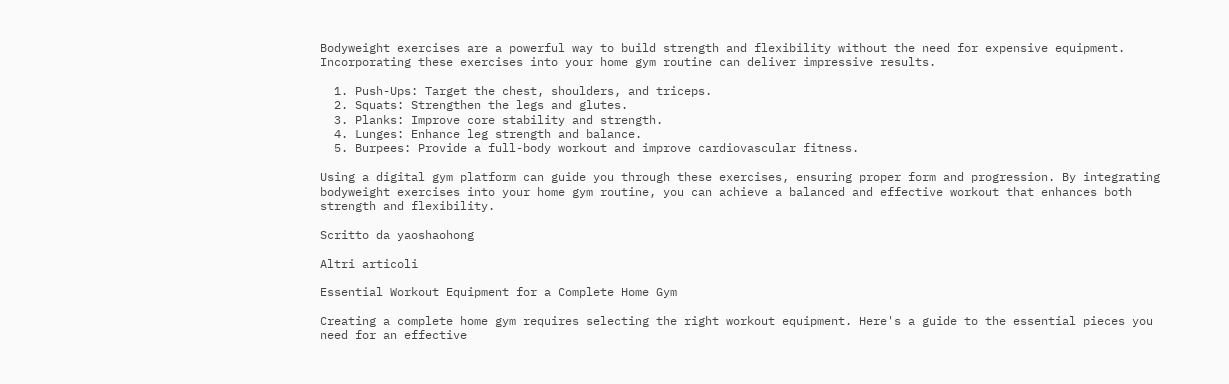Bodyweight exercises are a powerful way to build strength and flexibility without the need for expensive equipment. Incorporating these exercises into your home gym routine can deliver impressive results.

  1. Push-Ups: Target the chest, shoulders, and triceps.
  2. Squats: Strengthen the legs and glutes.
  3. Planks: Improve core stability and strength.
  4. Lunges: Enhance leg strength and balance.
  5. Burpees: Provide a full-body workout and improve cardiovascular fitness.

Using a digital gym platform can guide you through these exercises, ensuring proper form and progression. By integrating bodyweight exercises into your home gym routine, you can achieve a balanced and effective workout that enhances both strength and flexibility.

Scritto da yaoshaohong

Altri articoli

Essential Workout Equipment for a Complete Home Gym

Creating a complete home gym requires selecting the right workout equipment. Here's a guide to the essential pieces you need for an effective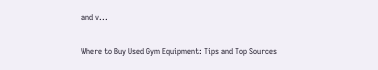and v...

Where to Buy Used Gym Equipment: Tips and Top Sources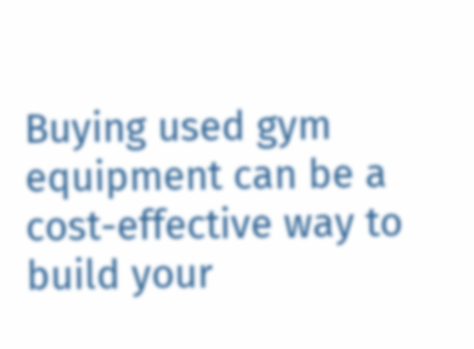Buying used gym equipment can be a cost-effective way to build your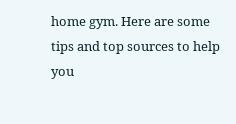home gym. Here are some tips and top sources to help you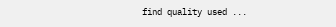find quality used ...